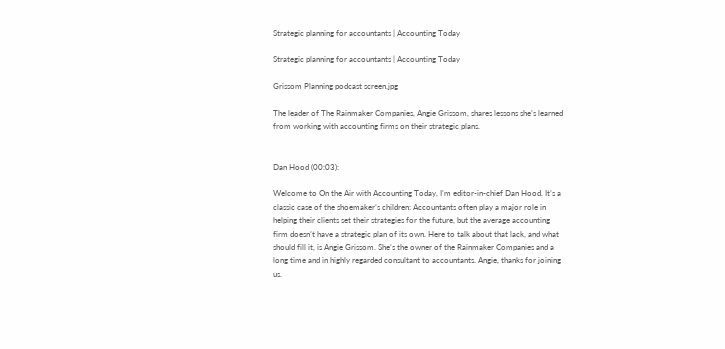Strategic planning for accountants | Accounting Today

Strategic planning for accountants | Accounting Today

Grissom Planning podcast screen.jpg

The leader of The Rainmaker Companies, Angie Grissom, shares lessons she’s learned from working with accounting firms on their strategic plans.


Dan Hood (00:03):

Welcome to On the Air with Accounting Today, I’m editor-in-chief Dan Hood. It’s a classic case of the shoemaker’s children: Accountants often play a major role in helping their clients set their strategies for the future, but the average accounting firm doesn’t have a strategic plan of its own. Here to talk about that lack, and what should fill it, is Angie Grissom. She’s the owner of the Rainmaker Companies and a long time and in highly regarded consultant to accountants. Angie, thanks for joining us.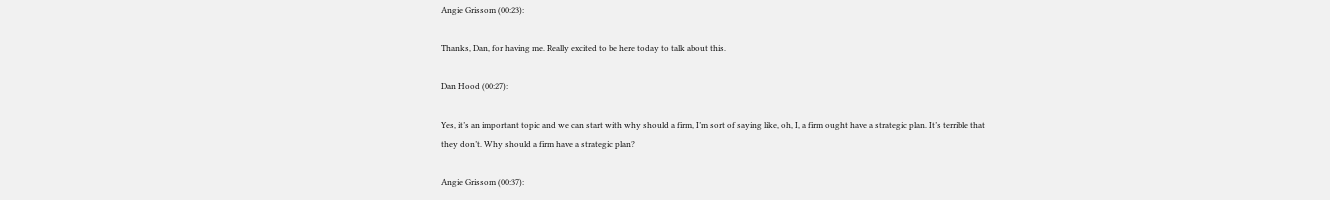Angie Grissom (00:23):

Thanks, Dan, for having me. Really excited to be here today to talk about this.

Dan Hood (00:27):

Yes, it’s an important topic and we can start with why should a firm, I’m sort of saying like, oh, I, a firm ought have a strategic plan. It’s terrible that they don’t. Why should a firm have a strategic plan?

Angie Grissom (00:37):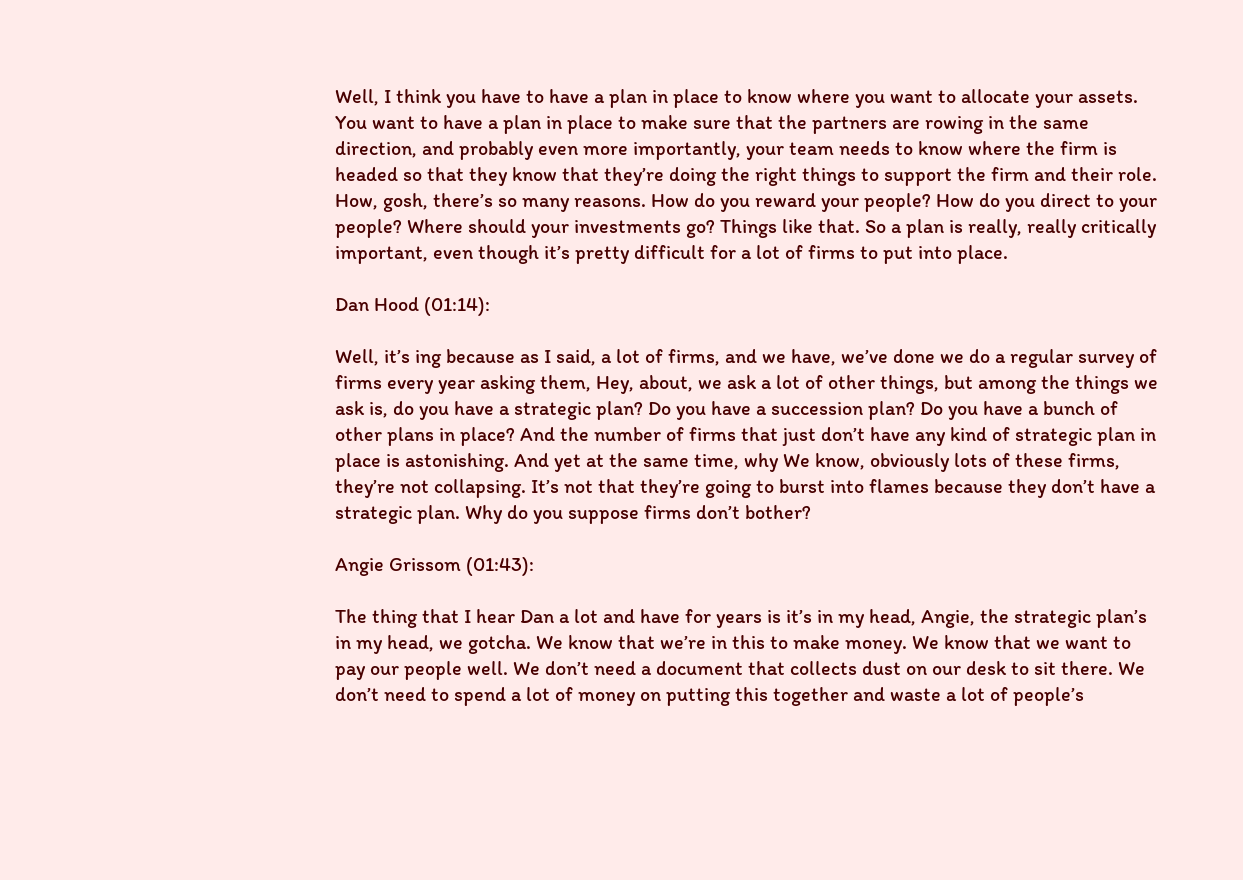Well, I think you have to have a plan in place to know where you want to allocate your assets. You want to have a plan in place to make sure that the partners are rowing in the same direction, and probably even more importantly, your team needs to know where the firm is headed so that they know that they’re doing the right things to support the firm and their role. How, gosh, there’s so many reasons. How do you reward your people? How do you direct to your people? Where should your investments go? Things like that. So a plan is really, really critically important, even though it’s pretty difficult for a lot of firms to put into place.

Dan Hood (01:14):

Well, it’s ing because as I said, a lot of firms, and we have, we’ve done we do a regular survey of firms every year asking them, Hey, about, we ask a lot of other things, but among the things we ask is, do you have a strategic plan? Do you have a succession plan? Do you have a bunch of other plans in place? And the number of firms that just don’t have any kind of strategic plan in place is astonishing. And yet at the same time, why We know, obviously lots of these firms, they’re not collapsing. It’s not that they’re going to burst into flames because they don’t have a strategic plan. Why do you suppose firms don’t bother?

Angie Grissom (01:43):

The thing that I hear Dan a lot and have for years is it’s in my head, Angie, the strategic plan’s in my head, we gotcha. We know that we’re in this to make money. We know that we want to pay our people well. We don’t need a document that collects dust on our desk to sit there. We don’t need to spend a lot of money on putting this together and waste a lot of people’s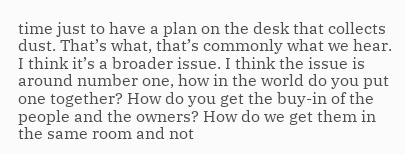time just to have a plan on the desk that collects dust. That’s what, that’s commonly what we hear. I think it’s a broader issue. I think the issue is around number one, how in the world do you put one together? How do you get the buy-in of the people and the owners? How do we get them in the same room and not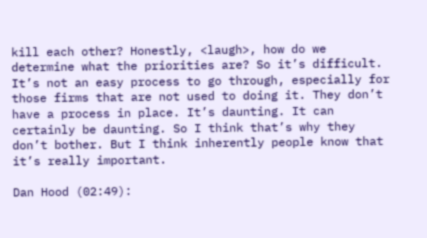kill each other? Honestly, <laugh>, how do we determine what the priorities are? So it’s difficult. It’s not an easy process to go through, especially for those firms that are not used to doing it. They don’t have a process in place. It’s daunting. It can certainly be daunting. So I think that’s why they don’t bother. But I think inherently people know that it’s really important.

Dan Hood (02:49):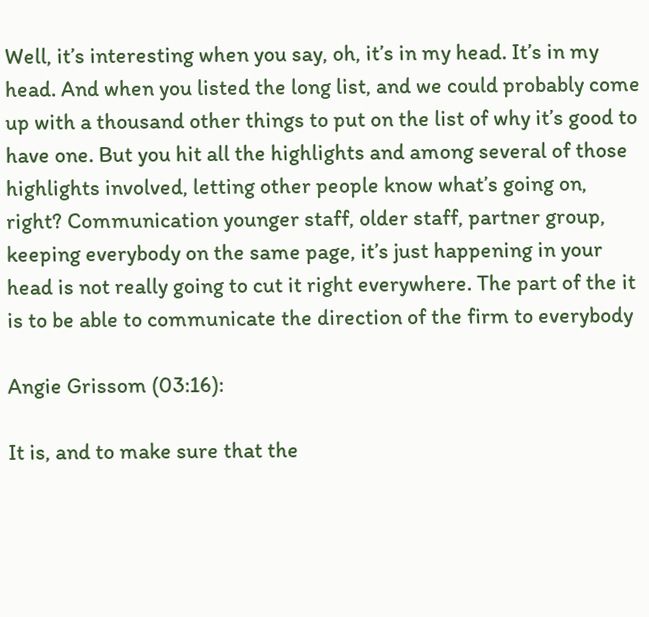Well, it’s interesting when you say, oh, it’s in my head. It’s in my head. And when you listed the long list, and we could probably come up with a thousand other things to put on the list of why it’s good to have one. But you hit all the highlights and among several of those highlights involved, letting other people know what’s going on, right? Communication younger staff, older staff, partner group, keeping everybody on the same page, it’s just happening in your head is not really going to cut it right everywhere. The part of the it is to be able to communicate the direction of the firm to everybody

Angie Grissom (03:16):

It is, and to make sure that the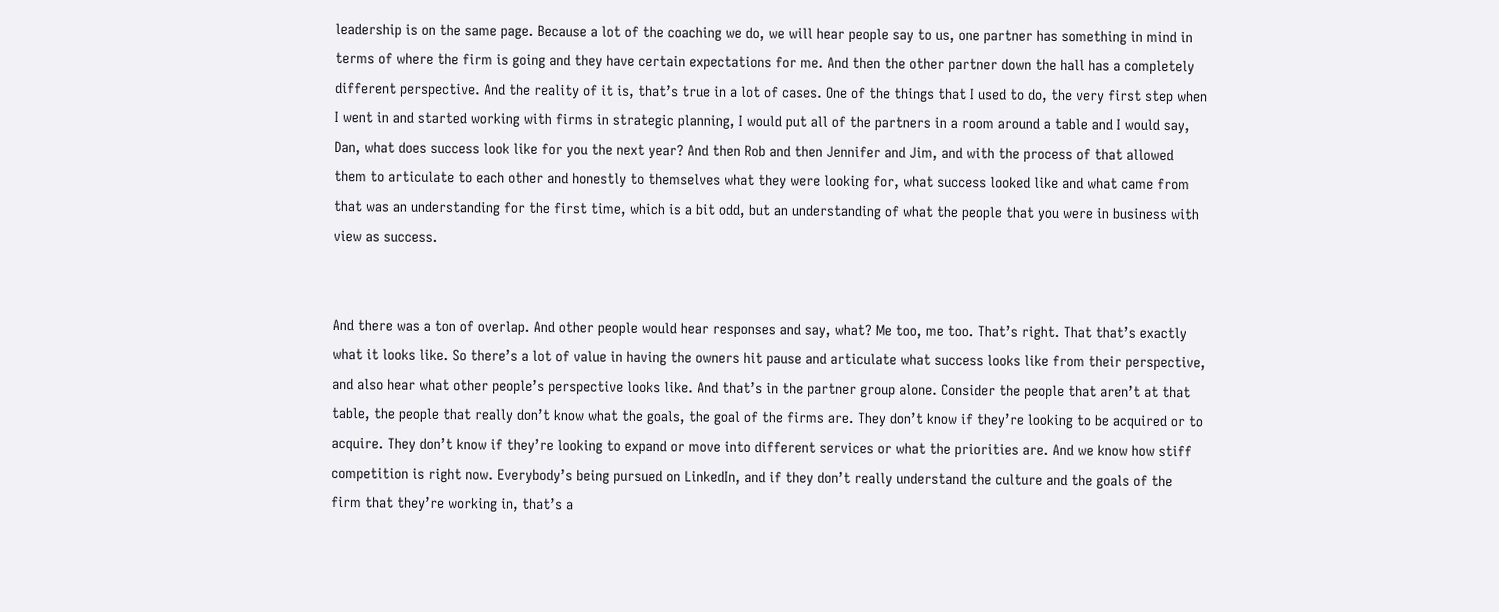leadership is on the same page. Because a lot of the coaching we do, we will hear people say to us, one partner has something in mind in terms of where the firm is going and they have certain expectations for me. And then the other partner down the hall has a completely different perspective. And the reality of it is, that’s true in a lot of cases. One of the things that I used to do, the very first step when I went in and started working with firms in strategic planning, I would put all of the partners in a room around a table and I would say, Dan, what does success look like for you the next year? And then Rob and then Jennifer and Jim, and with the process of that allowed them to articulate to each other and honestly to themselves what they were looking for, what success looked like and what came from that was an understanding for the first time, which is a bit odd, but an understanding of what the people that you were in business with view as success.


And there was a ton of overlap. And other people would hear responses and say, what? Me too, me too. That’s right. That that’s exactly what it looks like. So there’s a lot of value in having the owners hit pause and articulate what success looks like from their perspective, and also hear what other people’s perspective looks like. And that’s in the partner group alone. Consider the people that aren’t at that table, the people that really don’t know what the goals, the goal of the firms are. They don’t know if they’re looking to be acquired or to acquire. They don’t know if they’re looking to expand or move into different services or what the priorities are. And we know how stiff competition is right now. Everybody’s being pursued on LinkedIn, and if they don’t really understand the culture and the goals of the firm that they’re working in, that’s a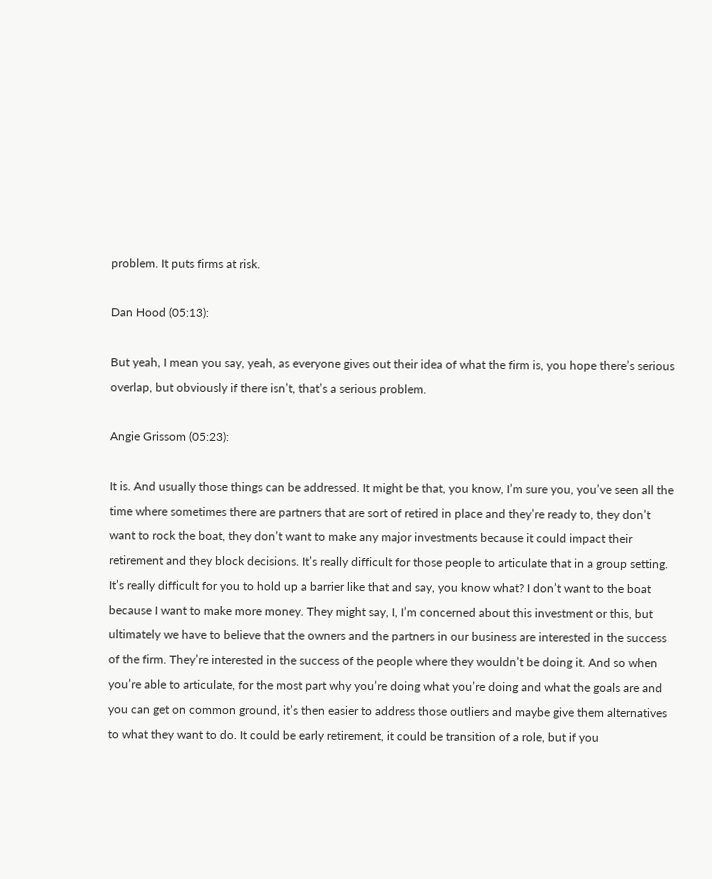problem. It puts firms at risk.

Dan Hood (05:13):

But yeah, I mean you say, yeah, as everyone gives out their idea of what the firm is, you hope there’s serious overlap, but obviously if there isn’t, that’s a serious problem.

Angie Grissom (05:23):

It is. And usually those things can be addressed. It might be that, you know, I’m sure you, you’ve seen all the time where sometimes there are partners that are sort of retired in place and they’re ready to, they don’t want to rock the boat, they don’t want to make any major investments because it could impact their retirement and they block decisions. It’s really difficult for those people to articulate that in a group setting. It’s really difficult for you to hold up a barrier like that and say, you know what? I don’t want to the boat because I want to make more money. They might say, I, I’m concerned about this investment or this, but ultimately we have to believe that the owners and the partners in our business are interested in the success of the firm. They’re interested in the success of the people where they wouldn’t be doing it. And so when you’re able to articulate, for the most part why you’re doing what you’re doing and what the goals are and you can get on common ground, it’s then easier to address those outliers and maybe give them alternatives to what they want to do. It could be early retirement, it could be transition of a role, but if you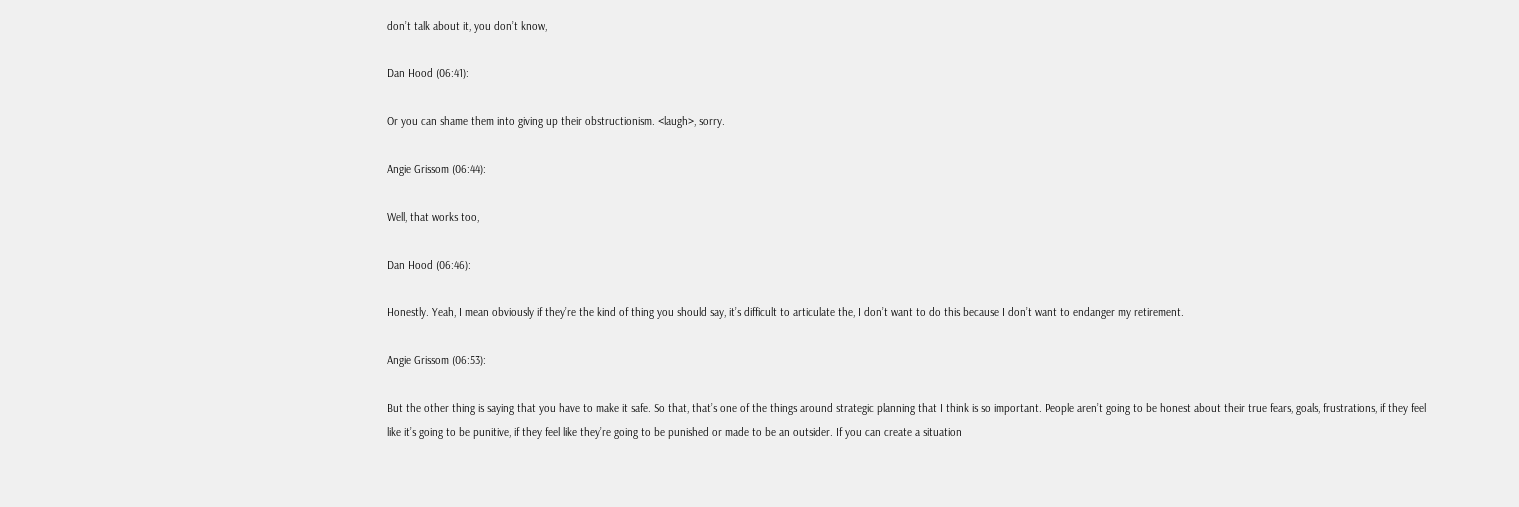don’t talk about it, you don’t know,

Dan Hood (06:41):

Or you can shame them into giving up their obstructionism. <laugh>, sorry.

Angie Grissom (06:44):

Well, that works too,

Dan Hood (06:46):

Honestly. Yeah, I mean obviously if they’re the kind of thing you should say, it’s difficult to articulate the, I don’t want to do this because I don’t want to endanger my retirement.

Angie Grissom (06:53):

But the other thing is saying that you have to make it safe. So that, that’s one of the things around strategic planning that I think is so important. People aren’t going to be honest about their true fears, goals, frustrations, if they feel like it’s going to be punitive, if they feel like they’re going to be punished or made to be an outsider. If you can create a situation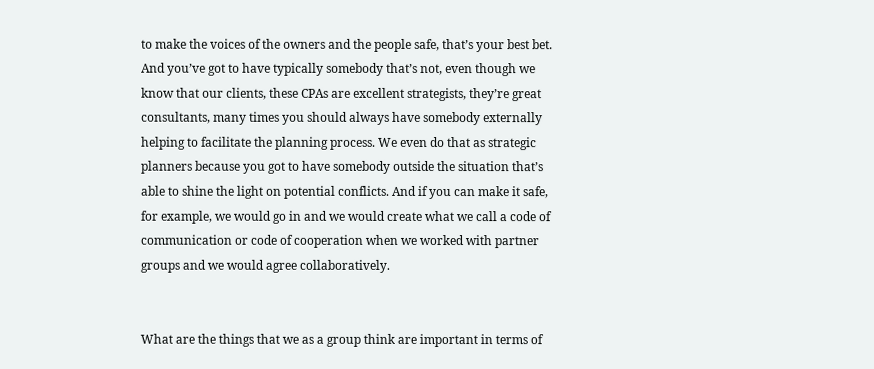to make the voices of the owners and the people safe, that’s your best bet. And you’ve got to have typically somebody that’s not, even though we know that our clients, these CPAs are excellent strategists, they’re great consultants, many times you should always have somebody externally helping to facilitate the planning process. We even do that as strategic planners because you got to have somebody outside the situation that’s able to shine the light on potential conflicts. And if you can make it safe, for example, we would go in and we would create what we call a code of communication or code of cooperation when we worked with partner groups and we would agree collaboratively.


What are the things that we as a group think are important in terms of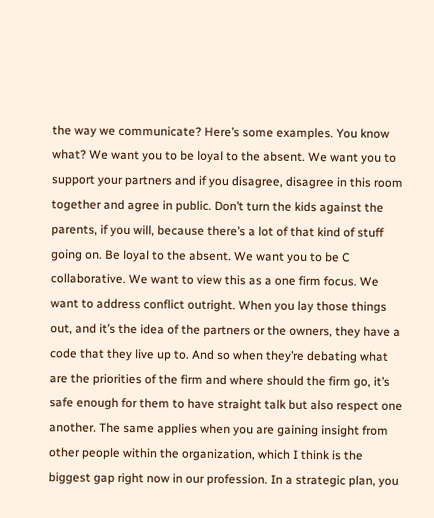the way we communicate? Here’s some examples. You know what? We want you to be loyal to the absent. We want you to support your partners and if you disagree, disagree in this room together and agree in public. Don’t turn the kids against the parents, if you will, because there’s a lot of that kind of stuff going on. Be loyal to the absent. We want you to be C collaborative. We want to view this as a one firm focus. We want to address conflict outright. When you lay those things out, and it’s the idea of the partners or the owners, they have a code that they live up to. And so when they’re debating what are the priorities of the firm and where should the firm go, it’s safe enough for them to have straight talk but also respect one another. The same applies when you are gaining insight from other people within the organization, which I think is the biggest gap right now in our profession. In a strategic plan, you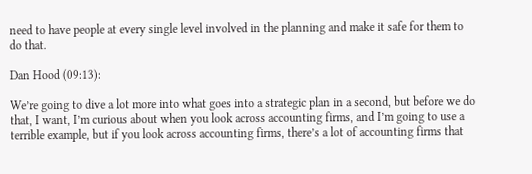need to have people at every single level involved in the planning and make it safe for them to do that.

Dan Hood (09:13):

We’re going to dive a lot more into what goes into a strategic plan in a second, but before we do that, I want, I’m curious about when you look across accounting firms, and I’m going to use a terrible example, but if you look across accounting firms, there’s a lot of accounting firms that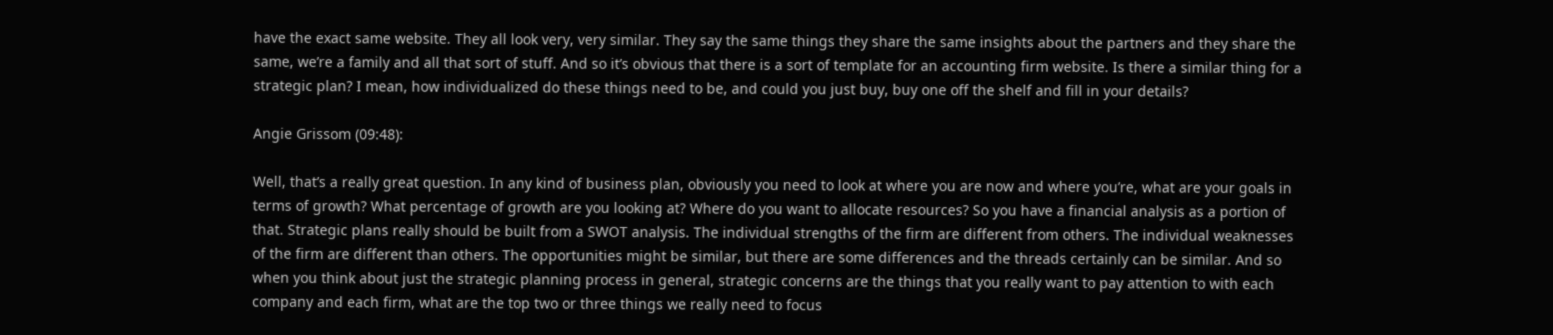have the exact same website. They all look very, very similar. They say the same things they share the same insights about the partners and they share the same, we’re a family and all that sort of stuff. And so it’s obvious that there is a sort of template for an accounting firm website. Is there a similar thing for a strategic plan? I mean, how individualized do these things need to be, and could you just buy, buy one off the shelf and fill in your details?

Angie Grissom (09:48):

Well, that’s a really great question. In any kind of business plan, obviously you need to look at where you are now and where you’re, what are your goals in terms of growth? What percentage of growth are you looking at? Where do you want to allocate resources? So you have a financial analysis as a portion of that. Strategic plans really should be built from a SWOT analysis. The individual strengths of the firm are different from others. The individual weaknesses of the firm are different than others. The opportunities might be similar, but there are some differences and the threads certainly can be similar. And so when you think about just the strategic planning process in general, strategic concerns are the things that you really want to pay attention to with each company and each firm, what are the top two or three things we really need to focus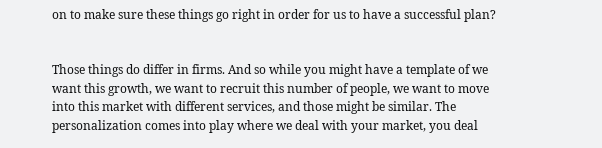on to make sure these things go right in order for us to have a successful plan?


Those things do differ in firms. And so while you might have a template of we want this growth, we want to recruit this number of people, we want to move into this market with different services, and those might be similar. The personalization comes into play where we deal with your market, you deal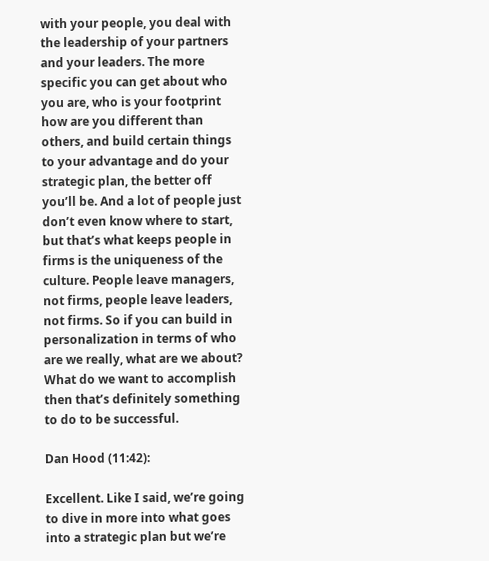with your people, you deal with the leadership of your partners and your leaders. The more specific you can get about who you are, who is your footprint how are you different than others, and build certain things to your advantage and do your strategic plan, the better off you’ll be. And a lot of people just don’t even know where to start, but that’s what keeps people in firms is the uniqueness of the culture. People leave managers, not firms, people leave leaders, not firms. So if you can build in personalization in terms of who are we really, what are we about? What do we want to accomplish then that’s definitely something to do to be successful.

Dan Hood (11:42):

Excellent. Like I said, we’re going to dive in more into what goes into a strategic plan but we’re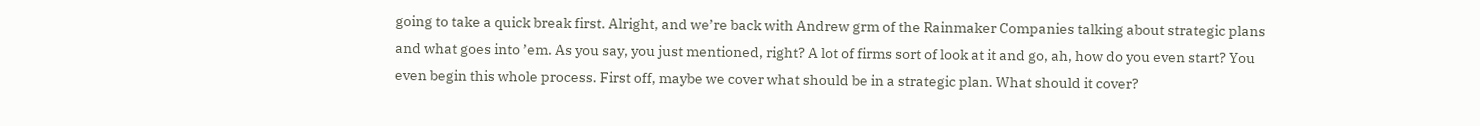going to take a quick break first. Alright, and we’re back with Andrew grm of the Rainmaker Companies talking about strategic plans and what goes into ’em. As you say, you just mentioned, right? A lot of firms sort of look at it and go, ah, how do you even start? You even begin this whole process. First off, maybe we cover what should be in a strategic plan. What should it cover?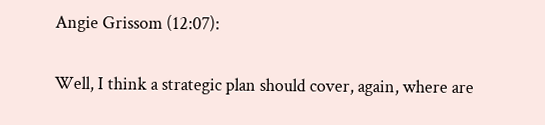Angie Grissom (12:07):

Well, I think a strategic plan should cover, again, where are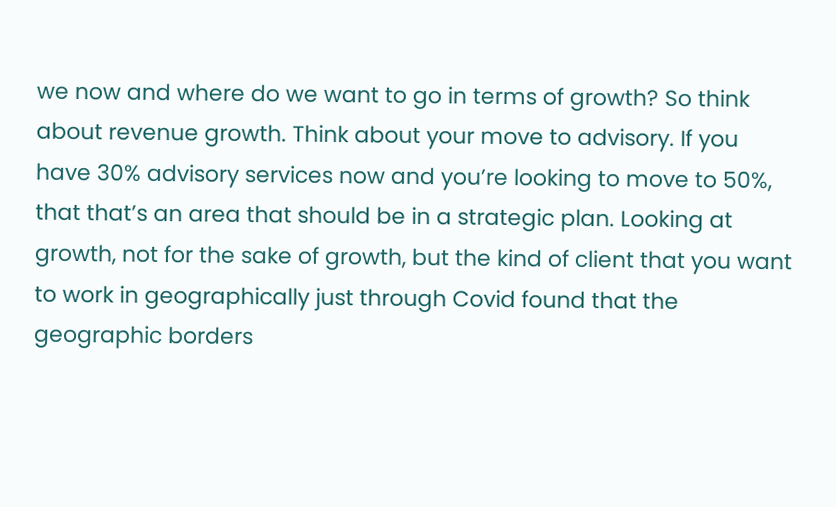we now and where do we want to go in terms of growth? So think about revenue growth. Think about your move to advisory. If you have 30% advisory services now and you’re looking to move to 50%, that that’s an area that should be in a strategic plan. Looking at growth, not for the sake of growth, but the kind of client that you want to work in geographically just through Covid found that the geographic borders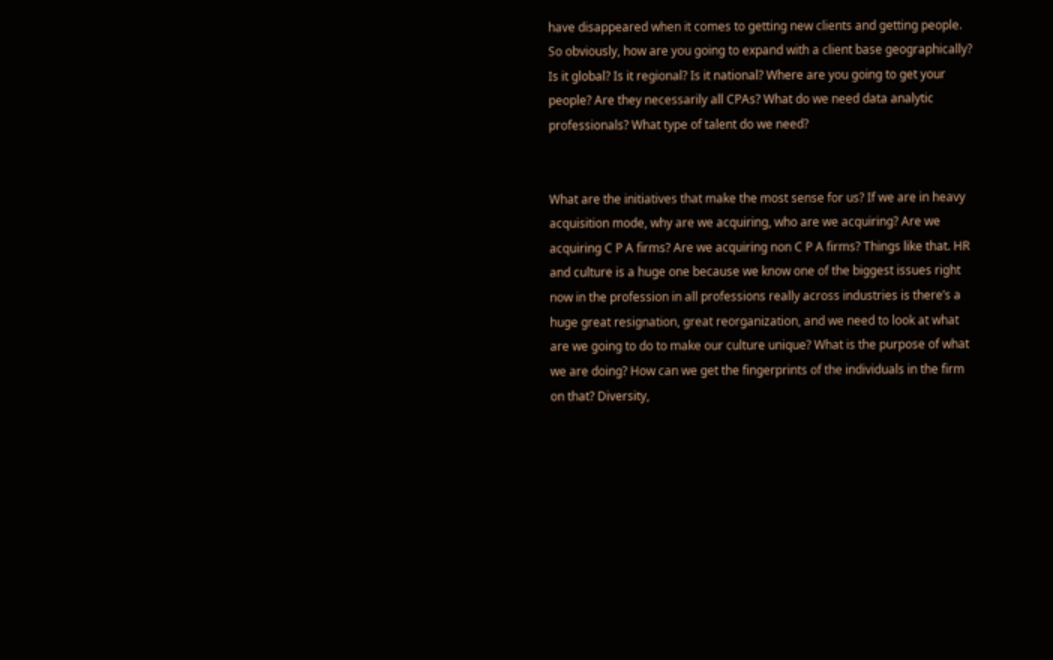have disappeared when it comes to getting new clients and getting people. So obviously, how are you going to expand with a client base geographically? Is it global? Is it regional? Is it national? Where are you going to get your people? Are they necessarily all CPAs? What do we need data analytic professionals? What type of talent do we need?


What are the initiatives that make the most sense for us? If we are in heavy acquisition mode, why are we acquiring, who are we acquiring? Are we acquiring C P A firms? Are we acquiring non C P A firms? Things like that. HR and culture is a huge one because we know one of the biggest issues right now in the profession in all professions really across industries is there’s a huge great resignation, great reorganization, and we need to look at what are we going to do to make our culture unique? What is the purpose of what we are doing? How can we get the fingerprints of the individuals in the firm on that? Diversity,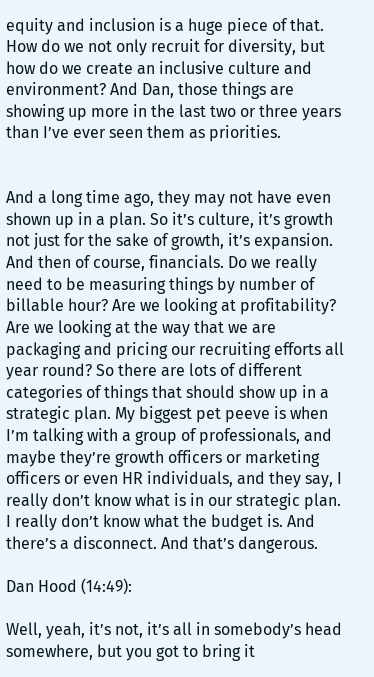equity and inclusion is a huge piece of that. How do we not only recruit for diversity, but how do we create an inclusive culture and environment? And Dan, those things are showing up more in the last two or three years than I’ve ever seen them as priorities.


And a long time ago, they may not have even shown up in a plan. So it’s culture, it’s growth not just for the sake of growth, it’s expansion. And then of course, financials. Do we really need to be measuring things by number of billable hour? Are we looking at profitability? Are we looking at the way that we are packaging and pricing our recruiting efforts all year round? So there are lots of different categories of things that should show up in a strategic plan. My biggest pet peeve is when I’m talking with a group of professionals, and maybe they’re growth officers or marketing officers or even HR individuals, and they say, I really don’t know what is in our strategic plan. I really don’t know what the budget is. And there’s a disconnect. And that’s dangerous.

Dan Hood (14:49):

Well, yeah, it’s not, it’s all in somebody’s head somewhere, but you got to bring it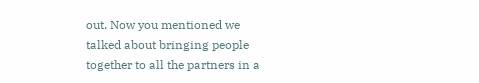out. Now you mentioned we talked about bringing people together to all the partners in a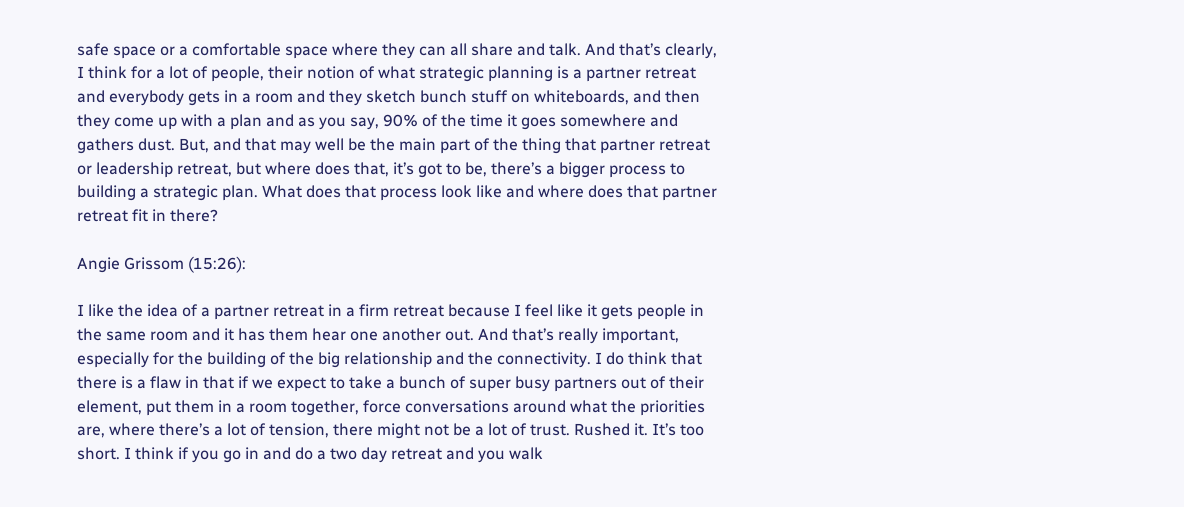safe space or a comfortable space where they can all share and talk. And that’s clearly, I think for a lot of people, their notion of what strategic planning is a partner retreat and everybody gets in a room and they sketch bunch stuff on whiteboards, and then they come up with a plan and as you say, 90% of the time it goes somewhere and gathers dust. But, and that may well be the main part of the thing that partner retreat or leadership retreat, but where does that, it’s got to be, there’s a bigger process to building a strategic plan. What does that process look like and where does that partner retreat fit in there?

Angie Grissom (15:26):

I like the idea of a partner retreat in a firm retreat because I feel like it gets people in the same room and it has them hear one another out. And that’s really important, especially for the building of the big relationship and the connectivity. I do think that there is a flaw in that if we expect to take a bunch of super busy partners out of their element, put them in a room together, force conversations around what the priorities are, where there’s a lot of tension, there might not be a lot of trust. Rushed it. It’s too short. I think if you go in and do a two day retreat and you walk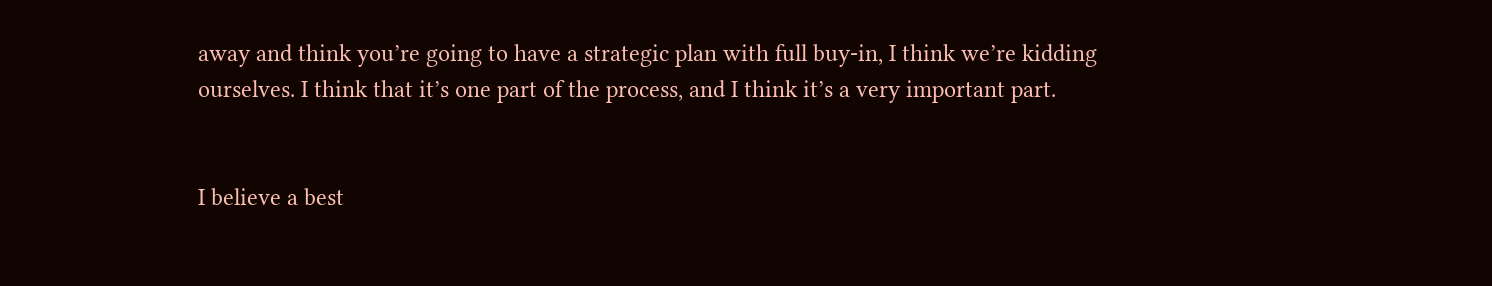away and think you’re going to have a strategic plan with full buy-in, I think we’re kidding ourselves. I think that it’s one part of the process, and I think it’s a very important part.


I believe a best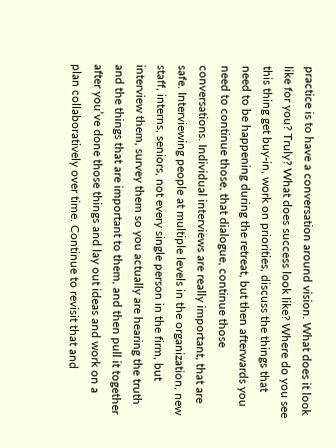practice is to have a conversation around vision. What does it look like for you? Truly? What does success look like? Where do you see this thing get buy-in, work on priorities, discuss the things that need to be happening during the retreat, but then afterwards you need to continue those, that dialogue, continue those conversations. Individual interviews are really important, that are safe. Interviewing people at multiple levels in the organization, new staff, interns, seniors, not every single person in the firm, but interview them, survey them so you actually are hearing the truth and the things that are important to them, and then pull it together after you’ve done those things and lay out ideas and work on a plan collaboratively over time. Continue to revisit that and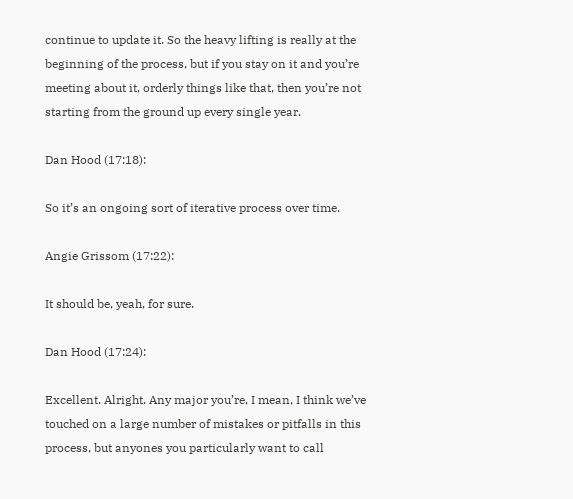continue to update it. So the heavy lifting is really at the beginning of the process, but if you stay on it and you’re meeting about it, orderly things like that, then you’re not starting from the ground up every single year.

Dan Hood (17:18):

So it’s an ongoing sort of iterative process over time.

Angie Grissom (17:22):

It should be, yeah, for sure.

Dan Hood (17:24):

Excellent. Alright. Any major you’re, I mean, I think we’ve touched on a large number of mistakes or pitfalls in this process, but anyones you particularly want to call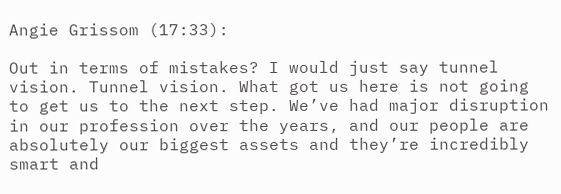Angie Grissom (17:33):

Out in terms of mistakes? I would just say tunnel vision. Tunnel vision. What got us here is not going to get us to the next step. We’ve had major disruption in our profession over the years, and our people are absolutely our biggest assets and they’re incredibly smart and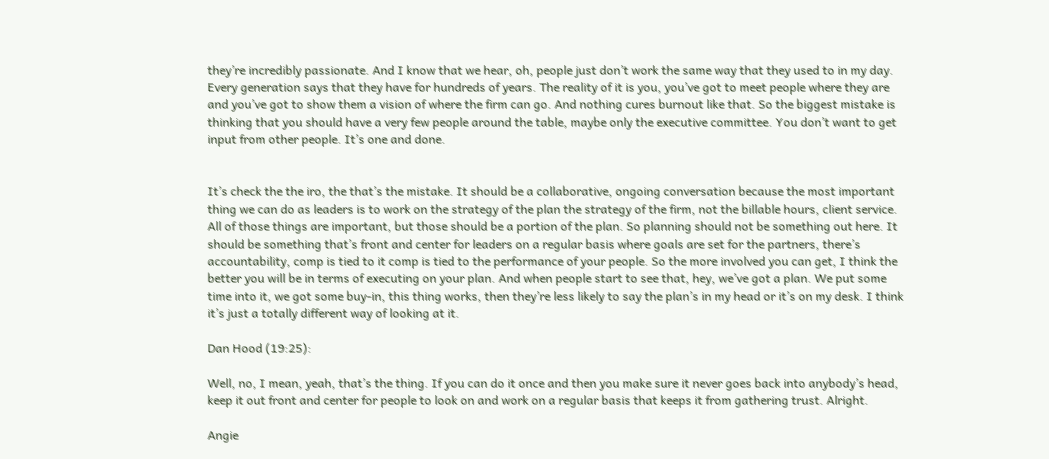they’re incredibly passionate. And I know that we hear, oh, people just don’t work the same way that they used to in my day. Every generation says that they have for hundreds of years. The reality of it is you, you’ve got to meet people where they are and you’ve got to show them a vision of where the firm can go. And nothing cures burnout like that. So the biggest mistake is thinking that you should have a very few people around the table, maybe only the executive committee. You don’t want to get input from other people. It’s one and done.


It’s check the the iro, the that’s the mistake. It should be a collaborative, ongoing conversation because the most important thing we can do as leaders is to work on the strategy of the plan the strategy of the firm, not the billable hours, client service. All of those things are important, but those should be a portion of the plan. So planning should not be something out here. It should be something that’s front and center for leaders on a regular basis where goals are set for the partners, there’s accountability, comp is tied to it comp is tied to the performance of your people. So the more involved you can get, I think the better you will be in terms of executing on your plan. And when people start to see that, hey, we’ve got a plan. We put some time into it, we got some buy-in, this thing works, then they’re less likely to say the plan’s in my head or it’s on my desk. I think it’s just a totally different way of looking at it.

Dan Hood (19:25):

Well, no, I mean, yeah, that’s the thing. If you can do it once and then you make sure it never goes back into anybody’s head, keep it out front and center for people to look on and work on a regular basis that keeps it from gathering trust. Alright.

Angie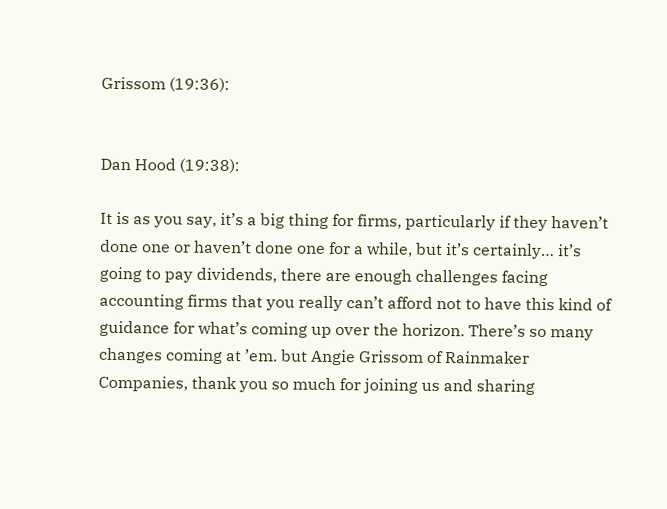Grissom (19:36):


Dan Hood (19:38):

It is as you say, it’s a big thing for firms, particularly if they haven’t done one or haven’t done one for a while, but it’s certainly… it’s going to pay dividends, there are enough challenges facing accounting firms that you really can’t afford not to have this kind of guidance for what’s coming up over the horizon. There’s so many changes coming at ’em. but Angie Grissom of Rainmaker Companies, thank you so much for joining us and sharing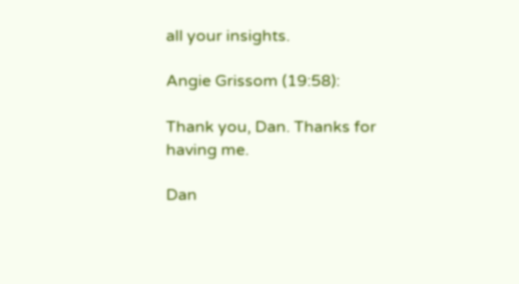all your insights.

Angie Grissom (19:58):

Thank you, Dan. Thanks for having me.

Dan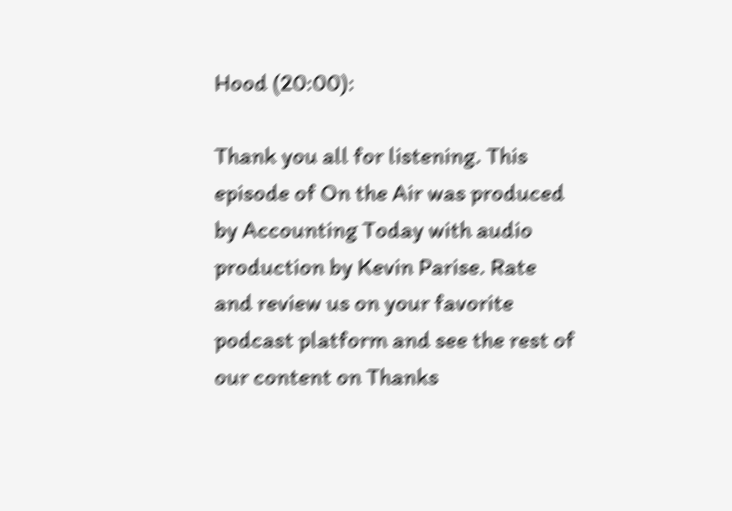Hood (20:00):

Thank you all for listening. This episode of On the Air was produced by Accounting Today with audio production by Kevin Parise. Rate and review us on your favorite podcast platform and see the rest of our content on Thanks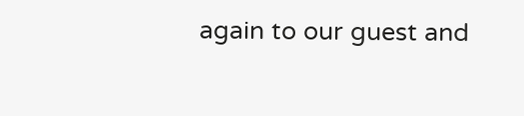again to our guest and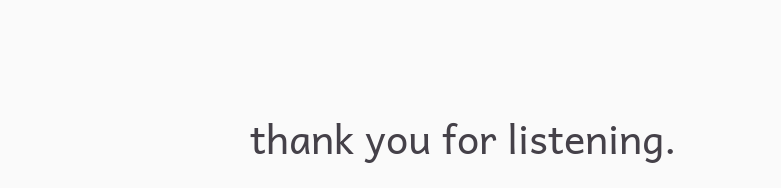thank you for listening.